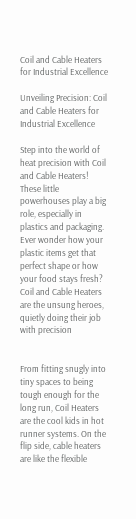Coil and Cable Heaters for Industrial Excellence

Unveiling Precision: Coil and Cable Heaters for Industrial Excellence

Step into the world of heat precision with Coil and Cable Heaters! These little powerhouses play a big role, especially in plastics and packaging. Ever wonder how your plastic items get that perfect shape or how your food stays fresh? Coil and Cable Heaters are the unsung heroes, quietly doing their job with precision


From fitting snugly into tiny spaces to being tough enough for the long run, Coil Heaters are the cool kids in hot runner systems. On the flip side, cable heaters are like the flexible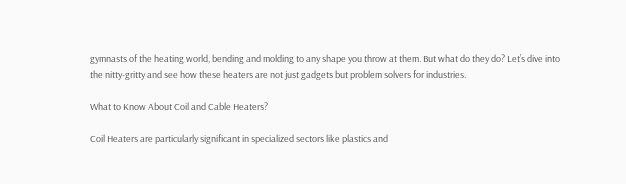gymnasts of the heating world, bending and molding to any shape you throw at them. But what do they do? Let’s dive into the nitty-gritty and see how these heaters are not just gadgets but problem solvers for industries.

What to Know About Coil and Cable Heaters?

Coil Heaters are particularly significant in specialized sectors like plastics and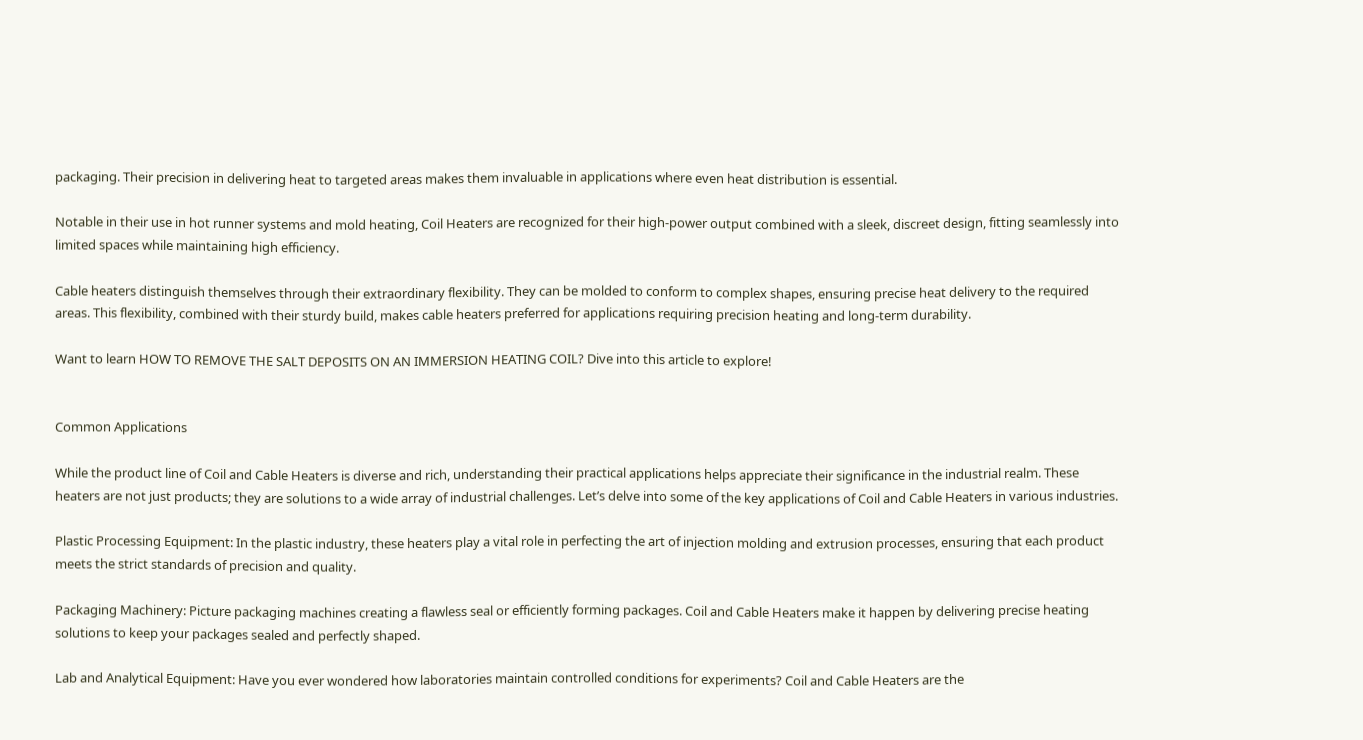packaging. Their precision in delivering heat to targeted areas makes them invaluable in applications where even heat distribution is essential.

Notable in their use in hot runner systems and mold heating, Coil Heaters are recognized for their high-power output combined with a sleek, discreet design, fitting seamlessly into limited spaces while maintaining high efficiency.

Cable heaters distinguish themselves through their extraordinary flexibility. They can be molded to conform to complex shapes, ensuring precise heat delivery to the required areas. This flexibility, combined with their sturdy build, makes cable heaters preferred for applications requiring precision heating and long-term durability.

Want to learn HOW TO REMOVE THE SALT DEPOSITS ON AN IMMERSION HEATING COIL? Dive into this article to explore!


Common Applications

While the product line of Coil and Cable Heaters is diverse and rich, understanding their practical applications helps appreciate their significance in the industrial realm. These heaters are not just products; they are solutions to a wide array of industrial challenges. Let’s delve into some of the key applications of Coil and Cable Heaters in various industries.

Plastic Processing Equipment: In the plastic industry, these heaters play a vital role in perfecting the art of injection molding and extrusion processes, ensuring that each product meets the strict standards of precision and quality.

Packaging Machinery: Picture packaging machines creating a flawless seal or efficiently forming packages. Coil and Cable Heaters make it happen by delivering precise heating solutions to keep your packages sealed and perfectly shaped.

Lab and Analytical Equipment: Have you ever wondered how laboratories maintain controlled conditions for experiments? Coil and Cable Heaters are the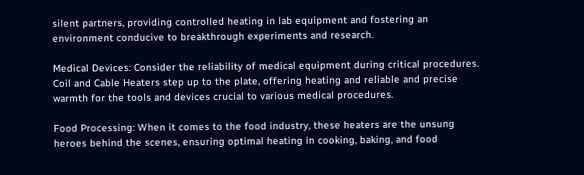silent partners, providing controlled heating in lab equipment and fostering an environment conducive to breakthrough experiments and research.

Medical Devices: Consider the reliability of medical equipment during critical procedures. Coil and Cable Heaters step up to the plate, offering heating and reliable and precise warmth for the tools and devices crucial to various medical procedures.

Food Processing: When it comes to the food industry, these heaters are the unsung heroes behind the scenes, ensuring optimal heating in cooking, baking, and food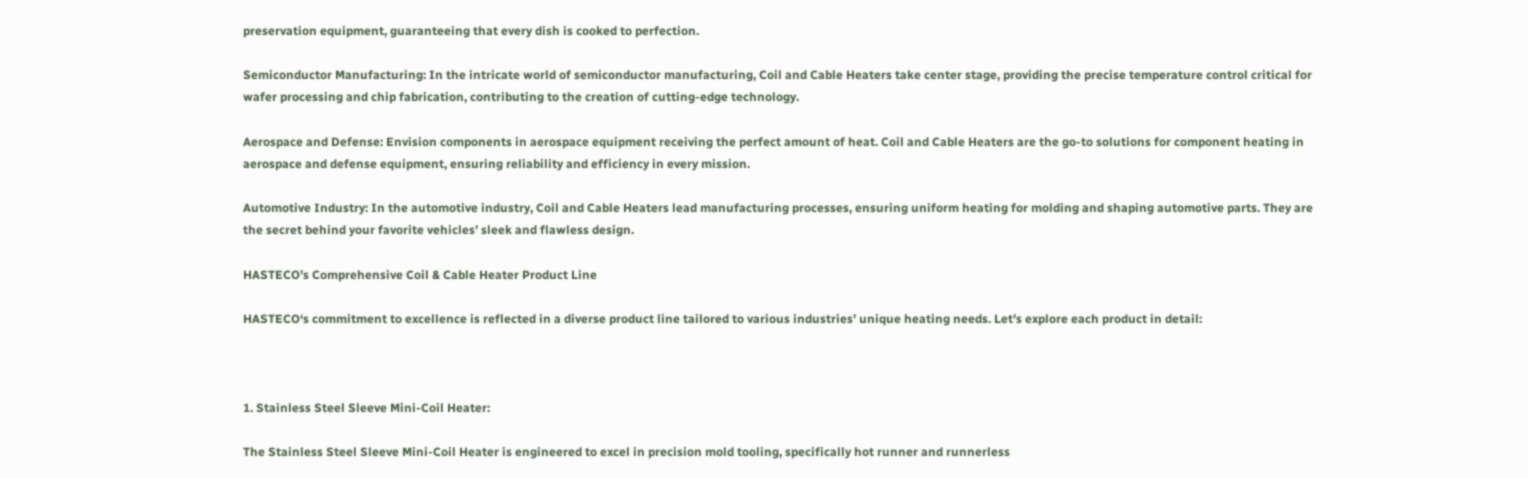preservation equipment, guaranteeing that every dish is cooked to perfection.

Semiconductor Manufacturing: In the intricate world of semiconductor manufacturing, Coil and Cable Heaters take center stage, providing the precise temperature control critical for wafer processing and chip fabrication, contributing to the creation of cutting-edge technology.

Aerospace and Defense: Envision components in aerospace equipment receiving the perfect amount of heat. Coil and Cable Heaters are the go-to solutions for component heating in aerospace and defense equipment, ensuring reliability and efficiency in every mission.

Automotive Industry: In the automotive industry, Coil and Cable Heaters lead manufacturing processes, ensuring uniform heating for molding and shaping automotive parts. They are the secret behind your favorite vehicles’ sleek and flawless design.

HASTECO’s Comprehensive Coil & Cable Heater Product Line

HASTECO‘s commitment to excellence is reflected in a diverse product line tailored to various industries’ unique heating needs. Let’s explore each product in detail:



1. Stainless Steel Sleeve Mini-Coil Heater:

The Stainless Steel Sleeve Mini-Coil Heater is engineered to excel in precision mold tooling, specifically hot runner and runnerless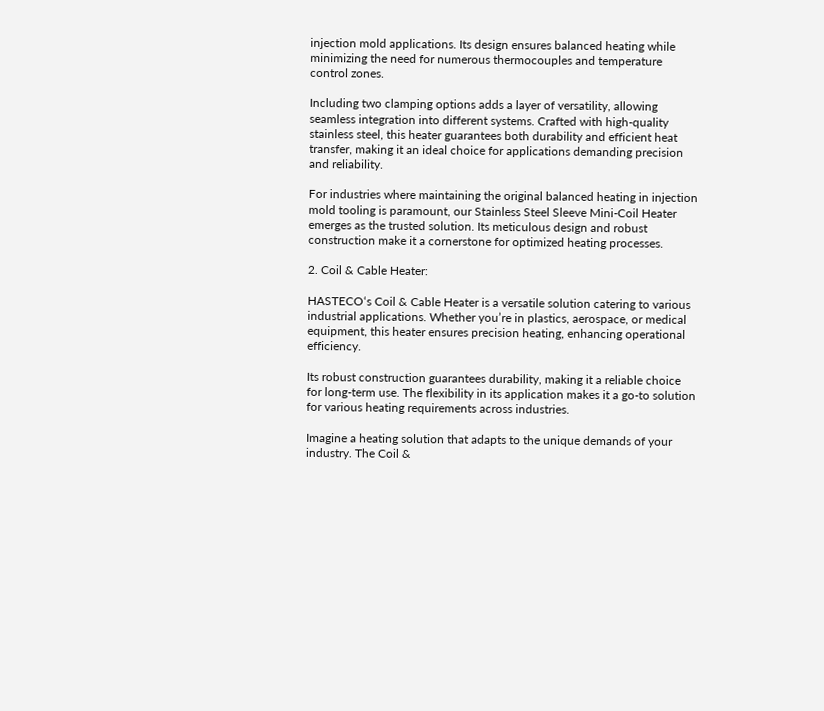injection mold applications. Its design ensures balanced heating while minimizing the need for numerous thermocouples and temperature control zones.

Including two clamping options adds a layer of versatility, allowing seamless integration into different systems. Crafted with high-quality stainless steel, this heater guarantees both durability and efficient heat transfer, making it an ideal choice for applications demanding precision and reliability.

For industries where maintaining the original balanced heating in injection mold tooling is paramount, our Stainless Steel Sleeve Mini-Coil Heater emerges as the trusted solution. Its meticulous design and robust construction make it a cornerstone for optimized heating processes.

2. Coil & Cable Heater:

HASTECO‘s Coil & Cable Heater is a versatile solution catering to various industrial applications. Whether you’re in plastics, aerospace, or medical equipment, this heater ensures precision heating, enhancing operational efficiency.

Its robust construction guarantees durability, making it a reliable choice for long-term use. The flexibility in its application makes it a go-to solution for various heating requirements across industries.

Imagine a heating solution that adapts to the unique demands of your industry. The Coil &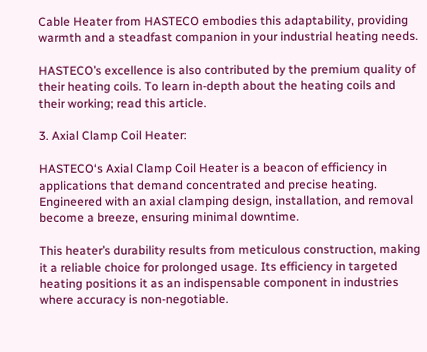Cable Heater from HASTECO embodies this adaptability, providing warmth and a steadfast companion in your industrial heating needs.

HASTECO’s excellence is also contributed by the premium quality of their heating coils. To learn in-depth about the heating coils and their working; read this article.

3. Axial Clamp Coil Heater:

HASTECO‘s Axial Clamp Coil Heater is a beacon of efficiency in applications that demand concentrated and precise heating. Engineered with an axial clamping design, installation, and removal become a breeze, ensuring minimal downtime.

This heater’s durability results from meticulous construction, making it a reliable choice for prolonged usage. Its efficiency in targeted heating positions it as an indispensable component in industries where accuracy is non-negotiable.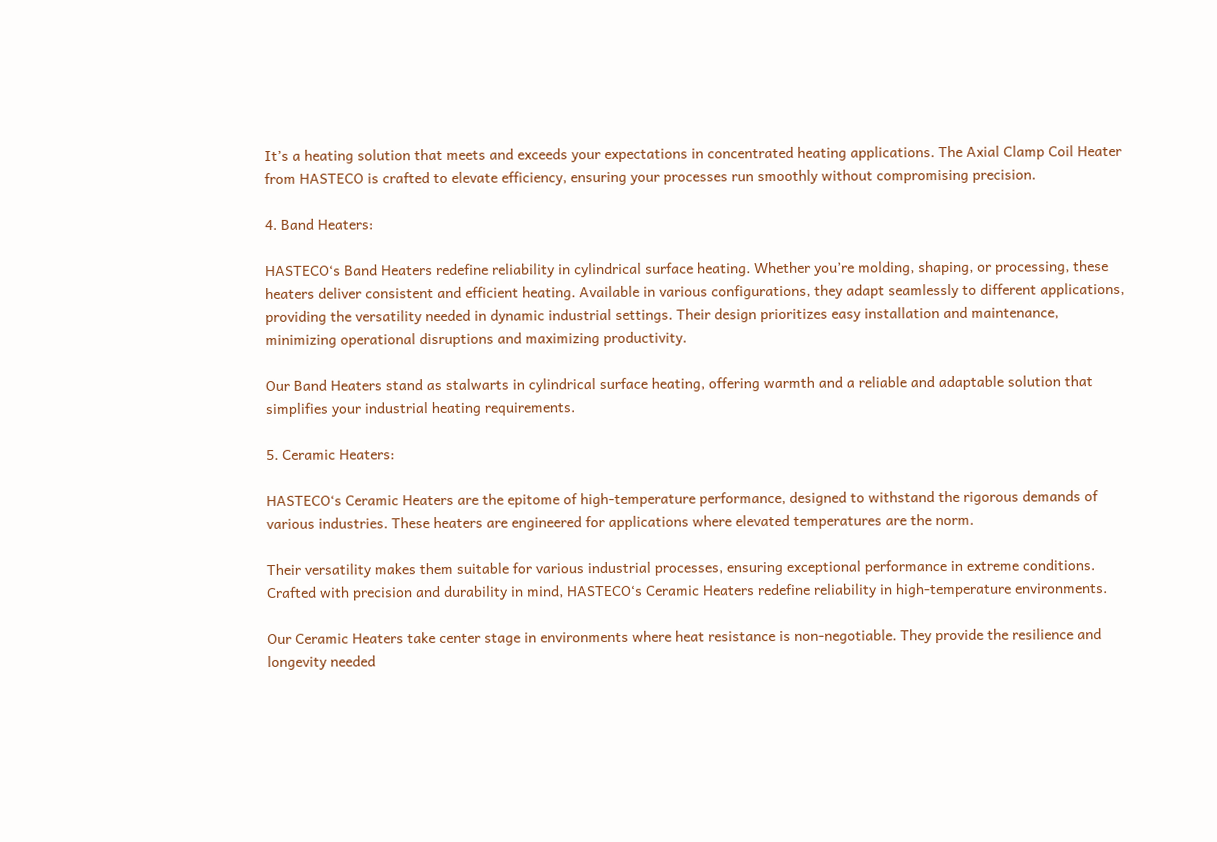It’s a heating solution that meets and exceeds your expectations in concentrated heating applications. The Axial Clamp Coil Heater from HASTECO is crafted to elevate efficiency, ensuring your processes run smoothly without compromising precision.

4. Band Heaters:

HASTECO‘s Band Heaters redefine reliability in cylindrical surface heating. Whether you’re molding, shaping, or processing, these heaters deliver consistent and efficient heating. Available in various configurations, they adapt seamlessly to different applications, providing the versatility needed in dynamic industrial settings. Their design prioritizes easy installation and maintenance, minimizing operational disruptions and maximizing productivity.

Our Band Heaters stand as stalwarts in cylindrical surface heating, offering warmth and a reliable and adaptable solution that simplifies your industrial heating requirements.

5. Ceramic Heaters:

HASTECO‘s Ceramic Heaters are the epitome of high-temperature performance, designed to withstand the rigorous demands of various industries. These heaters are engineered for applications where elevated temperatures are the norm.

Their versatility makes them suitable for various industrial processes, ensuring exceptional performance in extreme conditions. Crafted with precision and durability in mind, HASTECO‘s Ceramic Heaters redefine reliability in high-temperature environments.

Our Ceramic Heaters take center stage in environments where heat resistance is non-negotiable. They provide the resilience and longevity needed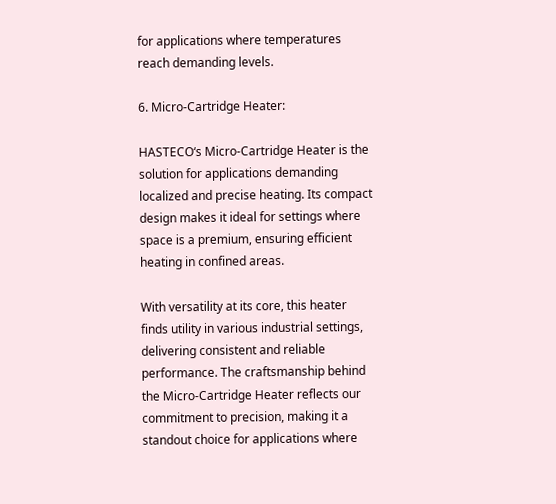for applications where temperatures reach demanding levels.

6. Micro-Cartridge Heater:

HASTECO‘s Micro-Cartridge Heater is the solution for applications demanding localized and precise heating. Its compact design makes it ideal for settings where space is a premium, ensuring efficient heating in confined areas.

With versatility at its core, this heater finds utility in various industrial settings, delivering consistent and reliable performance. The craftsmanship behind the Micro-Cartridge Heater reflects our commitment to precision, making it a standout choice for applications where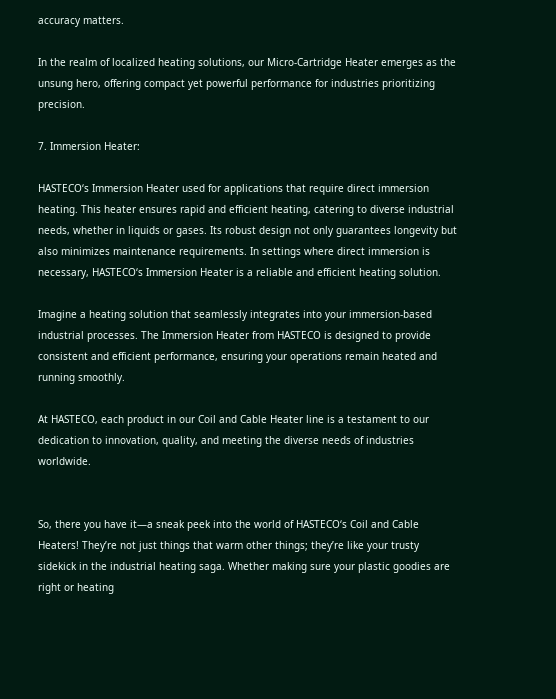accuracy matters.

In the realm of localized heating solutions, our Micro-Cartridge Heater emerges as the unsung hero, offering compact yet powerful performance for industries prioritizing precision.

7. Immersion Heater:

HASTECO‘s Immersion Heater used for applications that require direct immersion heating. This heater ensures rapid and efficient heating, catering to diverse industrial needs, whether in liquids or gases. Its robust design not only guarantees longevity but also minimizes maintenance requirements. In settings where direct immersion is necessary, HASTECO‘s Immersion Heater is a reliable and efficient heating solution.

Imagine a heating solution that seamlessly integrates into your immersion-based industrial processes. The Immersion Heater from HASTECO is designed to provide consistent and efficient performance, ensuring your operations remain heated and running smoothly.

At HASTECO, each product in our Coil and Cable Heater line is a testament to our dedication to innovation, quality, and meeting the diverse needs of industries worldwide.


So, there you have it—a sneak peek into the world of HASTECO‘s Coil and Cable Heaters! They’re not just things that warm other things; they’re like your trusty sidekick in the industrial heating saga. Whether making sure your plastic goodies are right or heating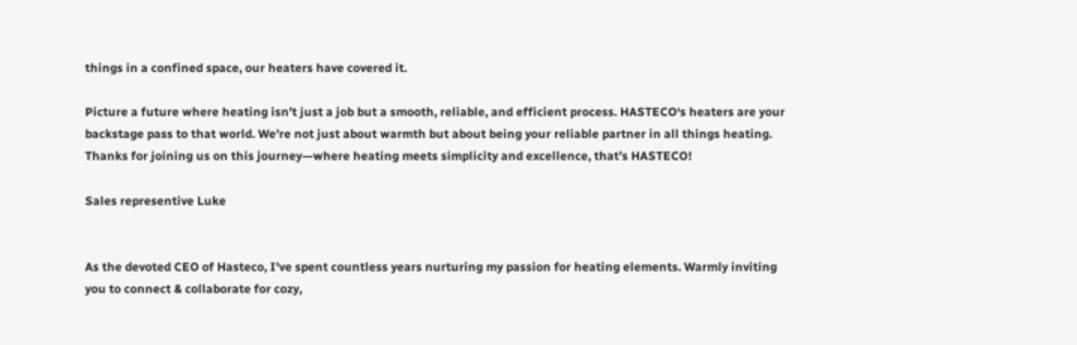things in a confined space, our heaters have covered it.

Picture a future where heating isn’t just a job but a smooth, reliable, and efficient process. HASTECO‘s heaters are your backstage pass to that world. We’re not just about warmth but about being your reliable partner in all things heating. Thanks for joining us on this journey—where heating meets simplicity and excellence, that’s HASTECO!

Sales representive Luke


As the devoted CEO of Hasteco, I've spent countless years nurturing my passion for heating elements. Warmly inviting you to connect & collaborate for cozy,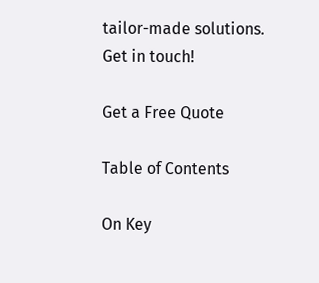tailor-made solutions. Get in touch!

Get a Free Quote

Table of Contents

On Key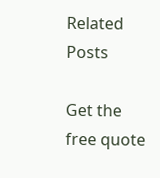Related Posts

Get the free quote